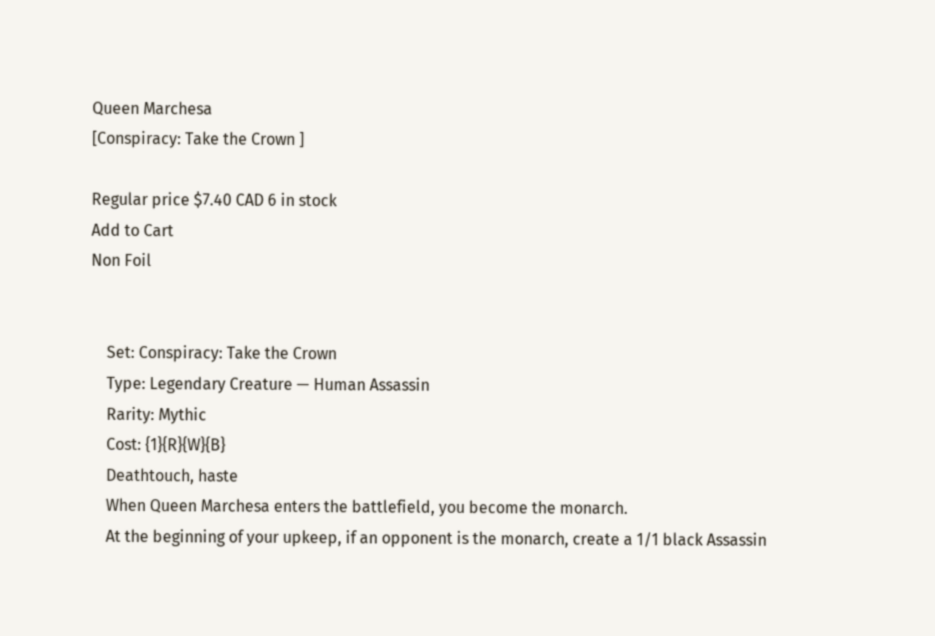Queen Marchesa
[Conspiracy: Take the Crown ]

Regular price $7.40 CAD 6 in stock
Add to Cart
Non Foil


    Set: Conspiracy: Take the Crown
    Type: Legendary Creature — Human Assassin
    Rarity: Mythic
    Cost: {1}{R}{W}{B}
    Deathtouch, haste
    When Queen Marchesa enters the battlefield, you become the monarch.
    At the beginning of your upkeep, if an opponent is the monarch, create a 1/1 black Assassin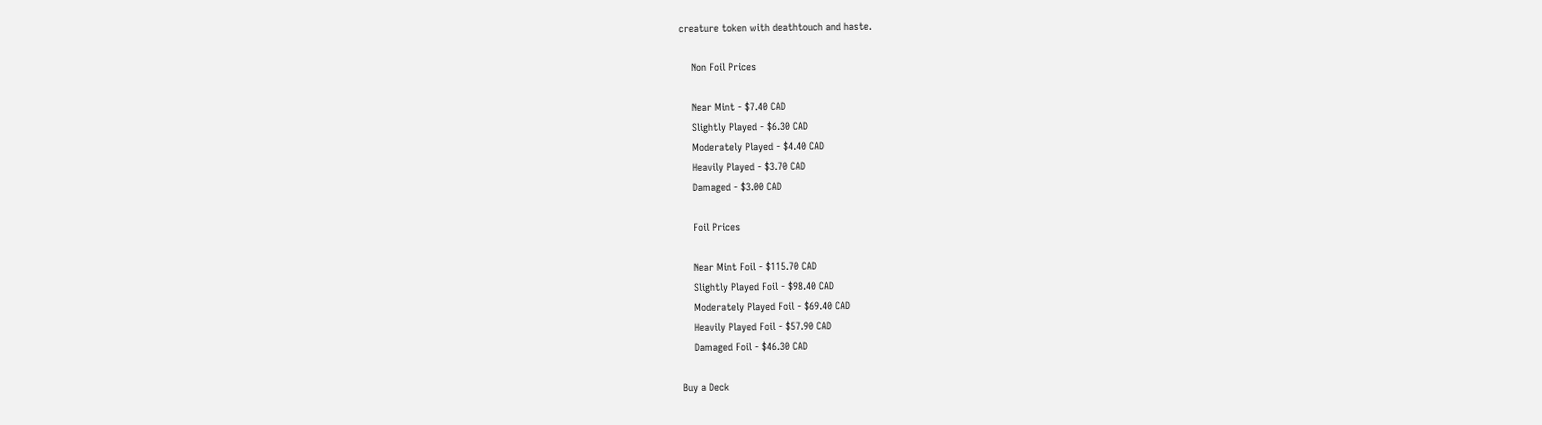creature token with deathtouch and haste.

    Non Foil Prices

    Near Mint - $7.40 CAD
    Slightly Played - $6.30 CAD
    Moderately Played - $4.40 CAD
    Heavily Played - $3.70 CAD
    Damaged - $3.00 CAD

    Foil Prices

    Near Mint Foil - $115.70 CAD
    Slightly Played Foil - $98.40 CAD
    Moderately Played Foil - $69.40 CAD
    Heavily Played Foil - $57.90 CAD
    Damaged Foil - $46.30 CAD

Buy a Deck